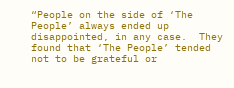“People on the side of ‘The People’ always ended up disappointed, in any case.  They found that ‘The People’ tended not to be grateful or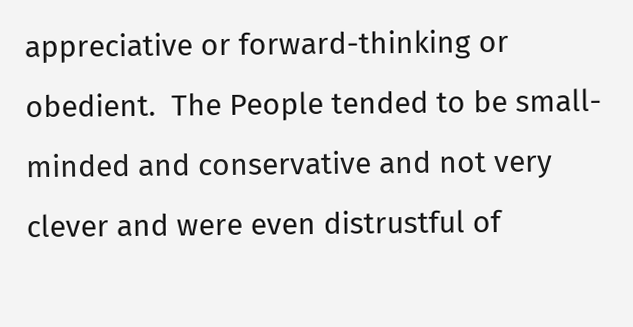appreciative or forward-thinking or obedient.  The People tended to be small-minded and conservative and not very clever and were even distrustful of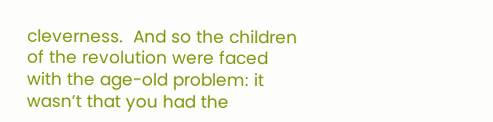cleverness.  And so the children of the revolution were faced with the age-old problem: it wasn’t that you had the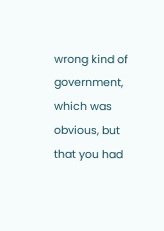wrong kind of government, which was obvious, but that you had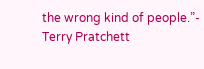the wrong kind of people.”- Terry Pratchett